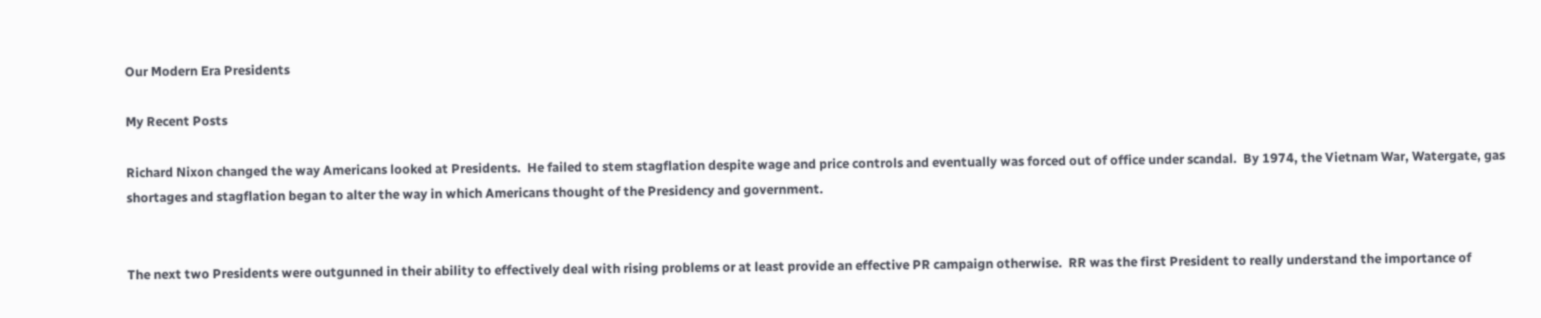Our Modern Era Presidents

My Recent Posts

Richard Nixon changed the way Americans looked at Presidents.  He failed to stem stagflation despite wage and price controls and eventually was forced out of office under scandal.  By 1974, the Vietnam War, Watergate, gas shortages and stagflation began to alter the way in which Americans thought of the Presidency and government.


The next two Presidents were outgunned in their ability to effectively deal with rising problems or at least provide an effective PR campaign otherwise.  RR was the first President to really understand the importance of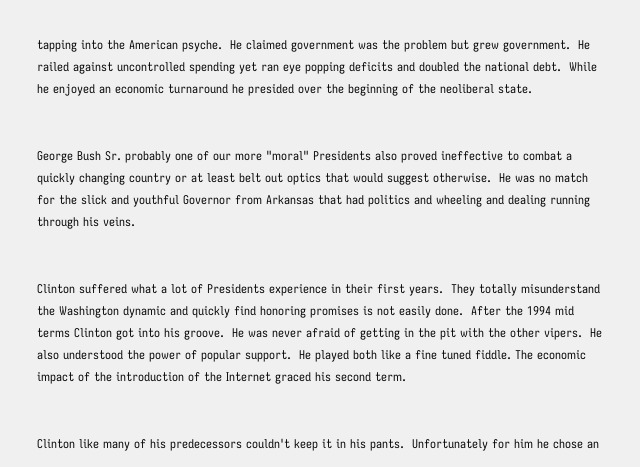tapping into the American psyche.  He claimed government was the problem but grew government.  He railed against uncontrolled spending yet ran eye popping deficits and doubled the national debt.  While he enjoyed an economic turnaround he presided over the beginning of the neoliberal state.


George Bush Sr. probably one of our more "moral" Presidents also proved ineffective to combat a quickly changing country or at least belt out optics that would suggest otherwise.  He was no match for the slick and youthful Governor from Arkansas that had politics and wheeling and dealing running through his veins.


Clinton suffered what a lot of Presidents experience in their first years.  They totally misunderstand the Washington dynamic and quickly find honoring promises is not easily done.  After the 1994 mid terms Clinton got into his groove.  He was never afraid of getting in the pit with the other vipers.  He also understood the power of popular support.  He played both like a fine tuned fiddle. The economic impact of the introduction of the Internet graced his second term.


Clinton like many of his predecessors couldn't keep it in his pants.  Unfortunately for him he chose an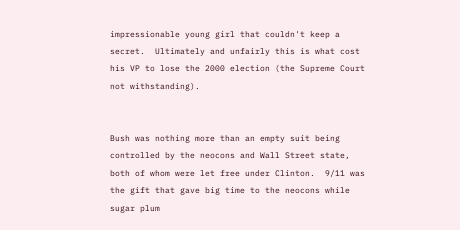impressionable young girl that couldn't keep a secret.  Ultimately and unfairly this is what cost his VP to lose the 2000 election (the Supreme Court not withstanding).


Bush was nothing more than an empty suit being controlled by the neocons and Wall Street state, both of whom were let free under Clinton.  9/11 was the gift that gave big time to the neocons while sugar plum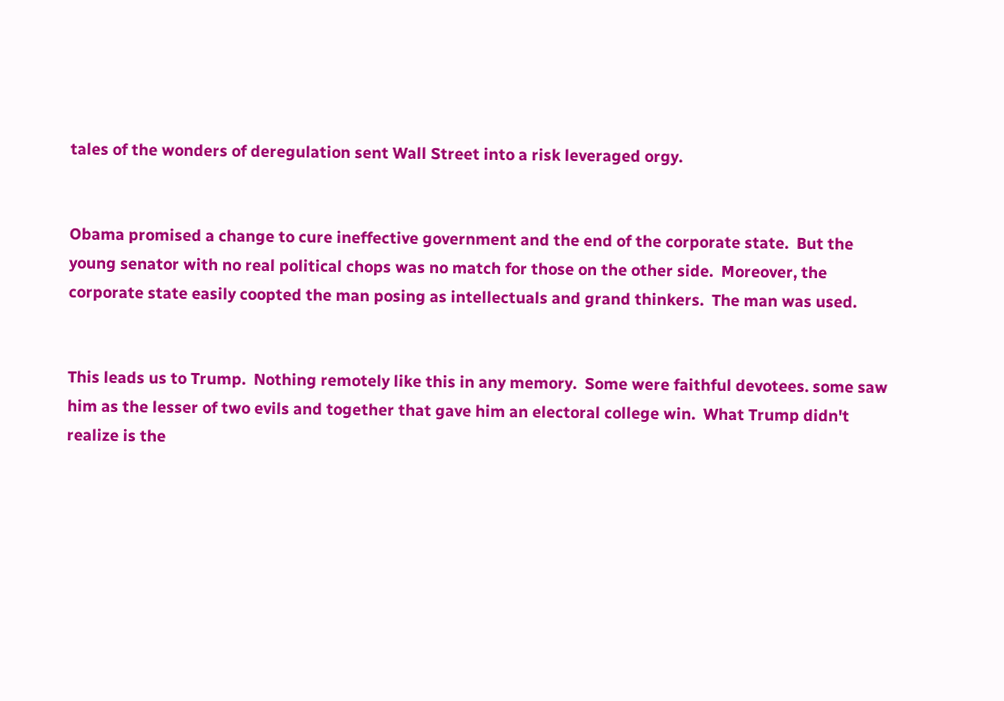tales of the wonders of deregulation sent Wall Street into a risk leveraged orgy.


Obama promised a change to cure ineffective government and the end of the corporate state.  But the young senator with no real political chops was no match for those on the other side.  Moreover, the corporate state easily coopted the man posing as intellectuals and grand thinkers.  The man was used.


This leads us to Trump.  Nothing remotely like this in any memory.  Some were faithful devotees. some saw him as the lesser of two evils and together that gave him an electoral college win.  What Trump didn't realize is the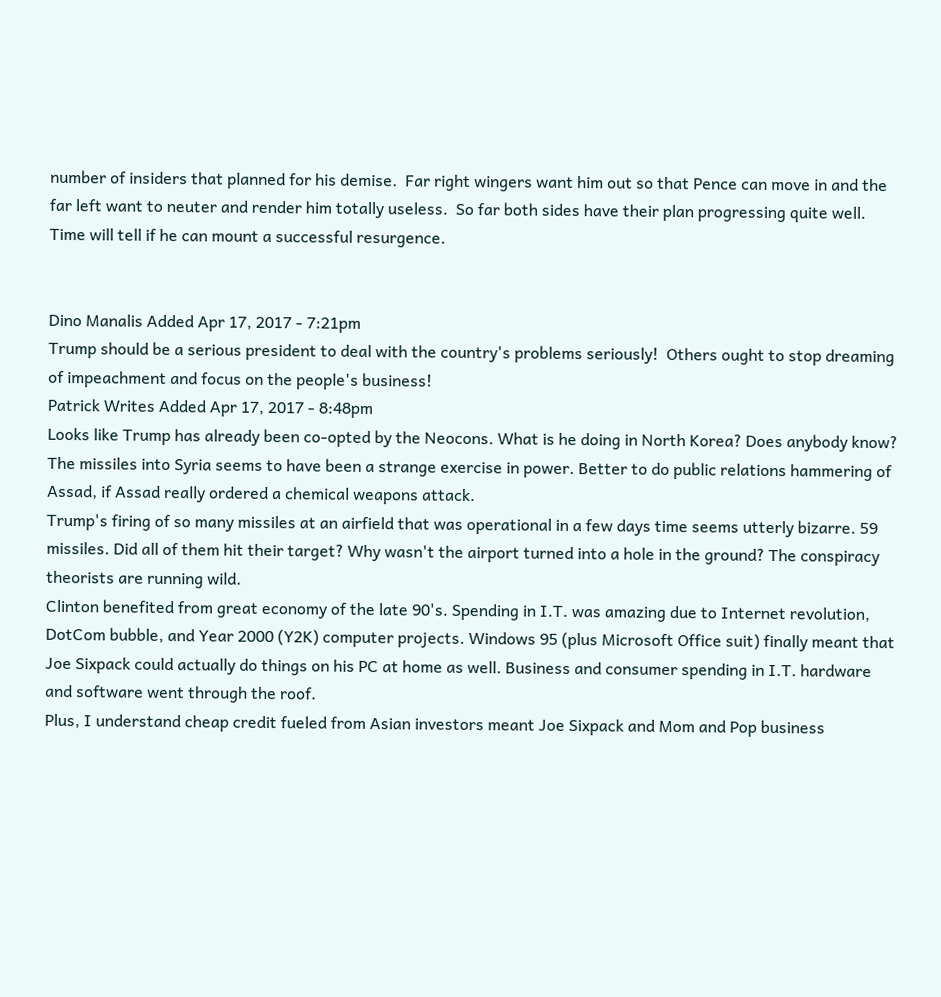number of insiders that planned for his demise.  Far right wingers want him out so that Pence can move in and the far left want to neuter and render him totally useless.  So far both sides have their plan progressing quite well.  Time will tell if he can mount a successful resurgence.


Dino Manalis Added Apr 17, 2017 - 7:21pm
Trump should be a serious president to deal with the country's problems seriously!  Others ought to stop dreaming of impeachment and focus on the people's business!
Patrick Writes Added Apr 17, 2017 - 8:48pm
Looks like Trump has already been co-opted by the Neocons. What is he doing in North Korea? Does anybody know?
The missiles into Syria seems to have been a strange exercise in power. Better to do public relations hammering of Assad, if Assad really ordered a chemical weapons attack.
Trump's firing of so many missiles at an airfield that was operational in a few days time seems utterly bizarre. 59 missiles. Did all of them hit their target? Why wasn't the airport turned into a hole in the ground? The conspiracy theorists are running wild.
Clinton benefited from great economy of the late 90's. Spending in I.T. was amazing due to Internet revolution, DotCom bubble, and Year 2000 (Y2K) computer projects. Windows 95 (plus Microsoft Office suit) finally meant that Joe Sixpack could actually do things on his PC at home as well. Business and consumer spending in I.T. hardware and software went through the roof.
Plus, I understand cheap credit fueled from Asian investors meant Joe Sixpack and Mom and Pop business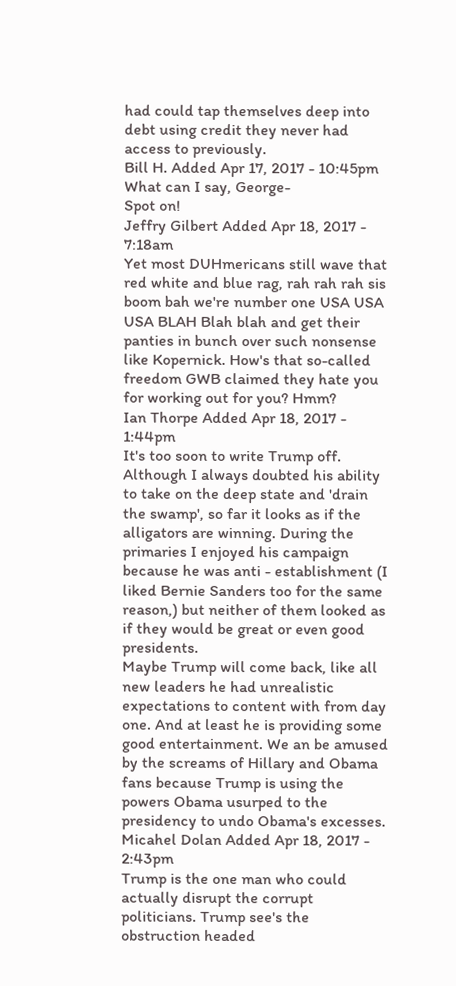had could tap themselves deep into debt using credit they never had access to previously.
Bill H. Added Apr 17, 2017 - 10:45pm
What can I say, George-
Spot on!
Jeffry Gilbert Added Apr 18, 2017 - 7:18am
Yet most DUHmericans still wave that red white and blue rag, rah rah rah sis boom bah we're number one USA USA USA BLAH Blah blah and get their panties in bunch over such nonsense like Kopernick. How's that so-called freedom GWB claimed they hate you for working out for you? Hmm?
Ian Thorpe Added Apr 18, 2017 - 1:44pm
It's too soon to write Trump off. Although I always doubted his ability to take on the deep state and 'drain the swamp', so far it looks as if the alligators are winning. During the primaries I enjoyed his campaign because he was anti - establishment (I liked Bernie Sanders too for the same reason,) but neither of them looked as if they would be great or even good presidents.
Maybe Trump will come back, like all new leaders he had unrealistic expectations to content with from day one. And at least he is providing some good entertainment. We an be amused by the screams of Hillary and Obama fans because Trump is using the powers Obama usurped to the presidency to undo Obama's excesses.
Micahel Dolan Added Apr 18, 2017 - 2:43pm
Trump is the one man who could actually disrupt the corrupt politicians. Trump see's the obstruction headed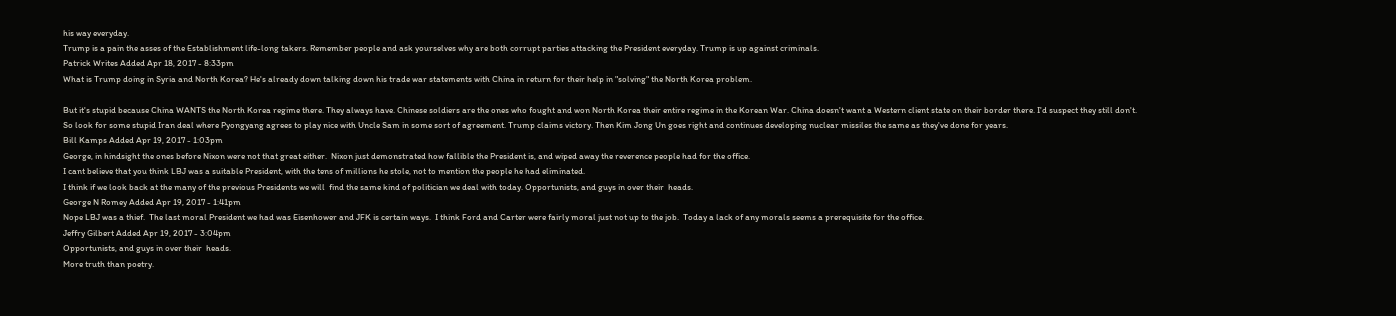his way everyday.
Trump is a pain the asses of the Establishment life-long takers. Remember people and ask yourselves why are both corrupt parties attacking the President everyday. Trump is up against criminals.
Patrick Writes Added Apr 18, 2017 - 8:33pm
What is Trump doing in Syria and North Korea? He's already down talking down his trade war statements with China in return for their help in "solving" the North Korea problem.

But it's stupid because China WANTS the North Korea regime there. They always have. Chinese soldiers are the ones who fought and won North Korea their entire regime in the Korean War. China doesn't want a Western client state on their border there. I'd suspect they still don't.
So look for some stupid Iran deal where Pyongyang agrees to play nice with Uncle Sam in some sort of agreement. Trump claims victory. Then Kim Jong Un goes right and continues developing nuclear missiles the same as they've done for years.
Bill Kamps Added Apr 19, 2017 - 1:03pm
George, in hindsight the ones before Nixon were not that great either.  Nixon just demonstrated how fallible the President is, and wiped away the reverence people had for the office.
I cant believe that you think LBJ was a suitable President, with the tens of millions he stole, not to mention the people he had eliminated.
I think if we look back at the many of the previous Presidents we will  find the same kind of politician we deal with today. Opportunists, and guys in over their  heads.
George N Romey Added Apr 19, 2017 - 1:41pm
Nope LBJ was a thief.  The last moral President we had was Eisenhower and JFK is certain ways.  I think Ford and Carter were fairly moral just not up to the job.  Today a lack of any morals seems a prerequisite for the office.
Jeffry Gilbert Added Apr 19, 2017 - 3:04pm
Opportunists, and guys in over their  heads.
More truth than poetry.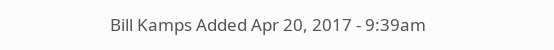Bill Kamps Added Apr 20, 2017 - 9:39am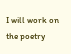I will work on the poetry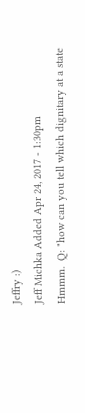Jeffry :)
Jeff Michka Added Apr 24, 2017 - 1:30pm
Hmmm.  Q: "how can you tell which dignitary at a state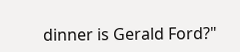dinner is Gerald Ford?"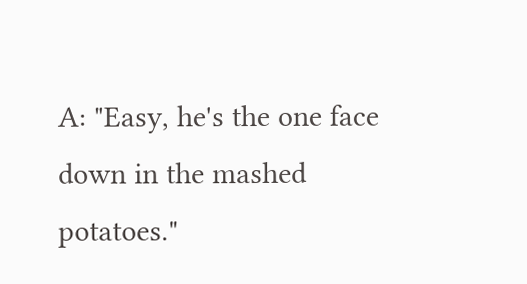A: "Easy, he's the one face down in the mashed potatoes."